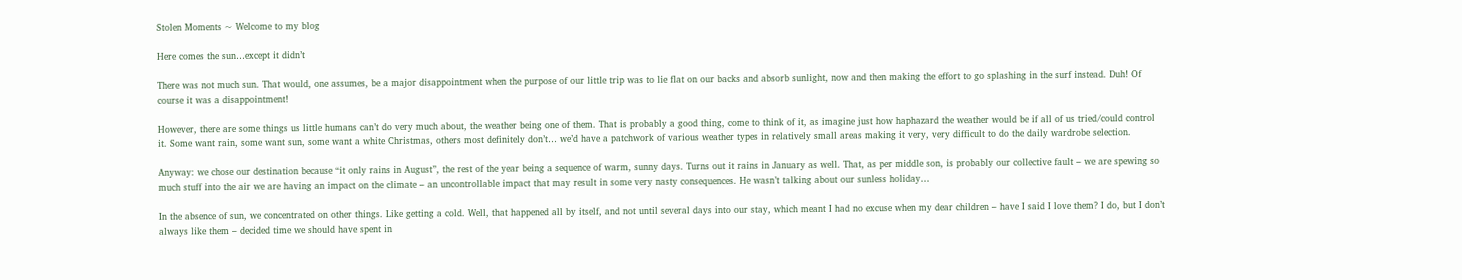Stolen Moments ~ Welcome to my blog

Here comes the sun…except it didn’t

There was not much sun. That would, one assumes, be a major disappointment when the purpose of our little trip was to lie flat on our backs and absorb sunlight, now and then making the effort to go splashing in the surf instead. Duh! Of course it was a disappointment!

However, there are some things us little humans can’t do very much about, the weather being one of them. That is probably a good thing, come to think of it, as imagine just how haphazard the weather would be if all of us tried/could control it. Some want rain, some want sun, some want a white Christmas, others most definitely don’t… we’d have a patchwork of various weather types in relatively small areas making it very, very difficult to do the daily wardrobe selection.

Anyway: we chose our destination because “it only rains in August”, the rest of the year being a sequence of warm, sunny days. Turns out it rains in January as well. That, as per middle son, is probably our collective fault – we are spewing so much stuff into the air we are having an impact on the climate – an uncontrollable impact that may result in some very nasty consequences. He wasn’t talking about our sunless holiday…

In the absence of sun, we concentrated on other things. Like getting a cold. Well, that happened all by itself, and not until several days into our stay, which meant I had no excuse when my dear children – have I said I love them? I do, but I don’t always like them – decided time we should have spent in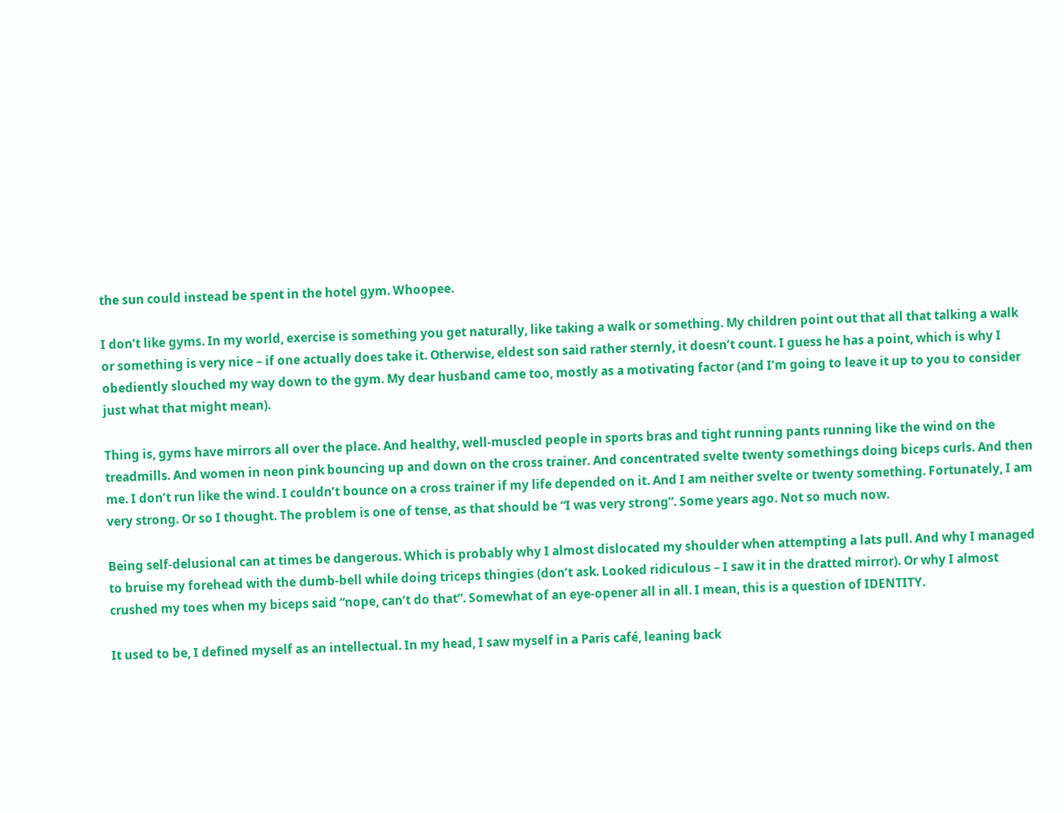the sun could instead be spent in the hotel gym. Whoopee.

I don’t like gyms. In my world, exercise is something you get naturally, like taking a walk or something. My children point out that all that talking a walk or something is very nice – if one actually does take it. Otherwise, eldest son said rather sternly, it doesn’t count. I guess he has a point, which is why I obediently slouched my way down to the gym. My dear husband came too, mostly as a motivating factor (and I’m going to leave it up to you to consider just what that might mean).

Thing is, gyms have mirrors all over the place. And healthy, well-muscled people in sports bras and tight running pants running like the wind on the treadmills. And women in neon pink bouncing up and down on the cross trainer. And concentrated svelte twenty somethings doing biceps curls. And then me. I don’t run like the wind. I couldn’t bounce on a cross trainer if my life depended on it. And I am neither svelte or twenty something. Fortunately, I am very strong. Or so I thought. The problem is one of tense, as that should be “I was very strong”. Some years ago. Not so much now.

Being self-delusional can at times be dangerous. Which is probably why I almost dislocated my shoulder when attempting a lats pull. And why I managed to bruise my forehead with the dumb-bell while doing triceps thingies (don’t ask. Looked ridiculous – I saw it in the dratted mirror). Or why I almost crushed my toes when my biceps said “nope, can’t do that”. Somewhat of an eye-opener all in all. I mean, this is a question of IDENTITY.

It used to be, I defined myself as an intellectual. In my head, I saw myself in a Paris café, leaning back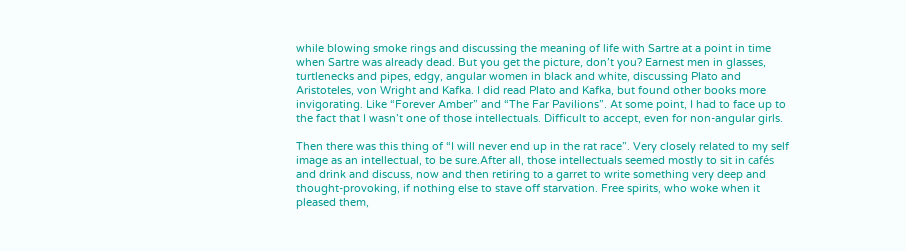while blowing smoke rings and discussing the meaning of life with Sartre at a point in time when Sartre was already dead. But you get the picture, don’t you? Earnest men in glasses, turtlenecks and pipes, edgy, angular women in black and white, discussing Plato and Aristoteles, von Wright and Kafka. I did read Plato and Kafka, but found other books more invigorating. Like “Forever Amber” and “The Far Pavilions”. At some point, I had to face up to the fact that I wasn’t one of those intellectuals. Difficult to accept, even for non-angular girls.

Then there was this thing of “I will never end up in the rat race”. Very closely related to my self image as an intellectual, to be sure.After all, those intellectuals seemed mostly to sit in cafés and drink and discuss, now and then retiring to a garret to write something very deep and thought-provoking, if nothing else to stave off starvation. Free spirits, who woke when it pleased them,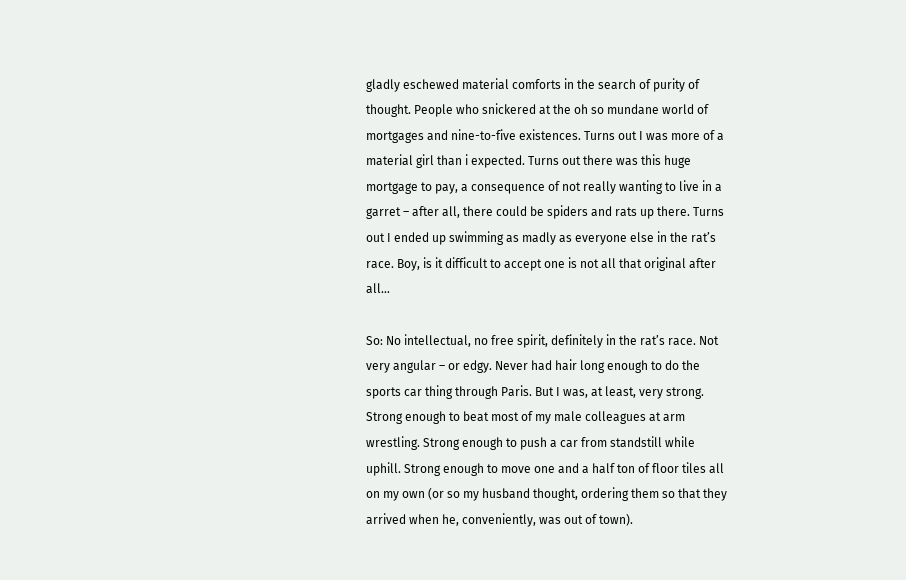gladly eschewed material comforts in the search of purity of thought. People who snickered at the oh so mundane world of mortgages and nine-to-five existences. Turns out I was more of a material girl than i expected. Turns out there was this huge mortgage to pay, a consequence of not really wanting to live in a garret – after all, there could be spiders and rats up there. Turns out I ended up swimming as madly as everyone else in the rat’s race. Boy, is it difficult to accept one is not all that original after all…

So: No intellectual, no free spirit, definitely in the rat’s race. Not very angular – or edgy. Never had hair long enough to do the sports car thing through Paris. But I was, at least, very strong. Strong enough to beat most of my male colleagues at arm wrestling. Strong enough to push a car from standstill while uphill. Strong enough to move one and a half ton of floor tiles all on my own (or so my husband thought, ordering them so that they arrived when he, conveniently, was out of town).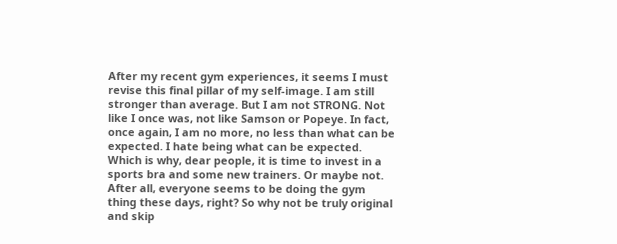After my recent gym experiences, it seems I must revise this final pillar of my self-image. I am still stronger than average. But I am not STRONG. Not like I once was, not like Samson or Popeye. In fact, once again, I am no more, no less than what can be expected. I hate being what can be expected. Which is why, dear people, it is time to invest in a sports bra and some new trainers. Or maybe not. After all, everyone seems to be doing the gym thing these days, right? So why not be truly original and skip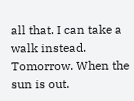all that. I can take a walk instead. Tomorrow. When the sun is out.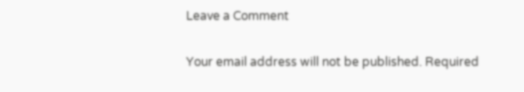Leave a Comment

Your email address will not be published. Required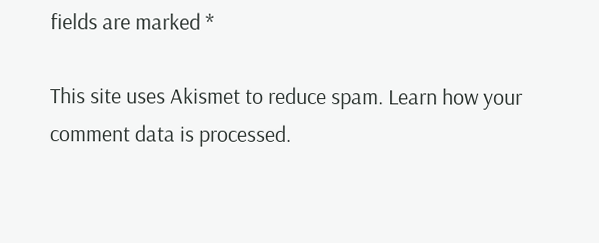fields are marked *

This site uses Akismet to reduce spam. Learn how your comment data is processed.